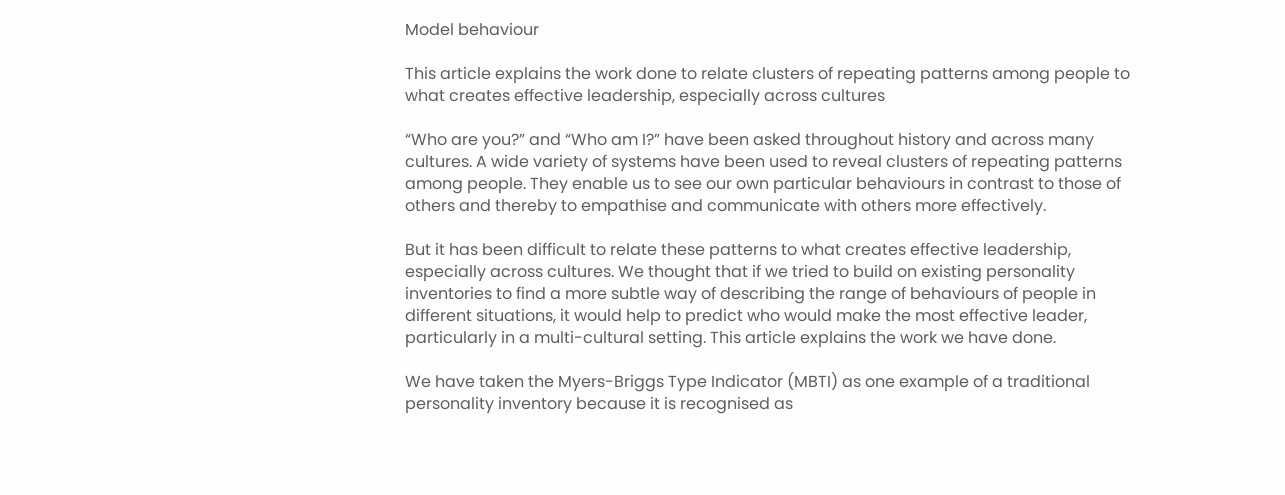Model behaviour

This article explains the work done to relate clusters of repeating patterns among people to what creates effective leadership, especially across cultures

“Who are you?” and “Who am I?” have been asked throughout history and across many cultures. A wide variety of systems have been used to reveal clusters of repeating patterns among people. They enable us to see our own particular behaviours in contrast to those of others and thereby to empathise and communicate with others more effectively.

But it has been difficult to relate these patterns to what creates effective leadership, especially across cultures. We thought that if we tried to build on existing personality inventories to find a more subtle way of describing the range of behaviours of people in different situations, it would help to predict who would make the most effective leader, particularly in a multi-cultural setting. This article explains the work we have done.

We have taken the Myers-Briggs Type Indicator (MBTI) as one example of a traditional personality inventory because it is recognised as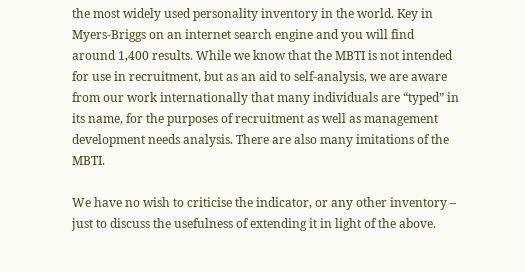the most widely used personality inventory in the world. Key in Myers-Briggs on an internet search engine and you will find around 1,400 results. While we know that the MBTI is not intended for use in recruitment, but as an aid to self-analysis, we are aware from our work internationally that many individuals are “typed” in its name, for the purposes of recruitment as well as management development needs analysis. There are also many imitations of the MBTI.

We have no wish to criticise the indicator, or any other inventory – just to discuss the usefulness of extending it in light of the above.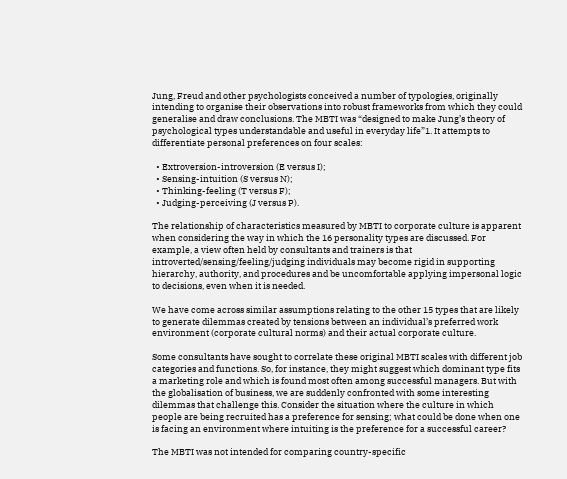Jung, Freud and other psychologists conceived a number of typologies, originally intending to organise their observations into robust frameworks from which they could generalise and draw conclusions. The MBTI was “designed to make Jung’s theory of psychological types understandable and useful in everyday life”1. It attempts to differentiate personal preferences on four scales:

  • Extroversion-introversion (E versus I);
  • Sensing-intuition (S versus N);
  • Thinking-feeling (T versus F);
  • Judging-perceiving (J versus P).

The relationship of characteristics measured by MBTI to corporate culture is apparent when considering the way in which the 16 personality types are discussed. For example, a view often held by consultants and trainers is that introverted/sensing/feeling/judging individuals may become rigid in supporting hierarchy, authority, and procedures and be uncomfortable applying impersonal logic to decisions, even when it is needed.

We have come across similar assumptions relating to the other 15 types that are likely to generate dilemmas created by tensions between an individual’s preferred work environment (corporate cultural norms) and their actual corporate culture.

Some consultants have sought to correlate these original MBTI scales with different job categories and functions. So, for instance, they might suggest which dominant type fits a marketing role and which is found most often among successful managers. But with the globalisation of business, we are suddenly confronted with some interesting dilemmas that challenge this. Consider the situation where the culture in which people are being recruited has a preference for sensing; what could be done when one is facing an environment where intuiting is the preference for a successful career?

The MBTI was not intended for comparing country-specific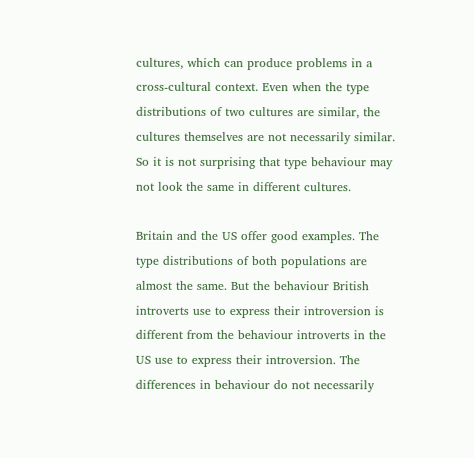cultures, which can produce problems in a cross-cultural context. Even when the type distributions of two cultures are similar, the cultures themselves are not necessarily similar. So it is not surprising that type behaviour may not look the same in different cultures.

Britain and the US offer good examples. The type distributions of both populations are almost the same. But the behaviour British introverts use to express their introversion is different from the behaviour introverts in the US use to express their introversion. The differences in behaviour do not necessarily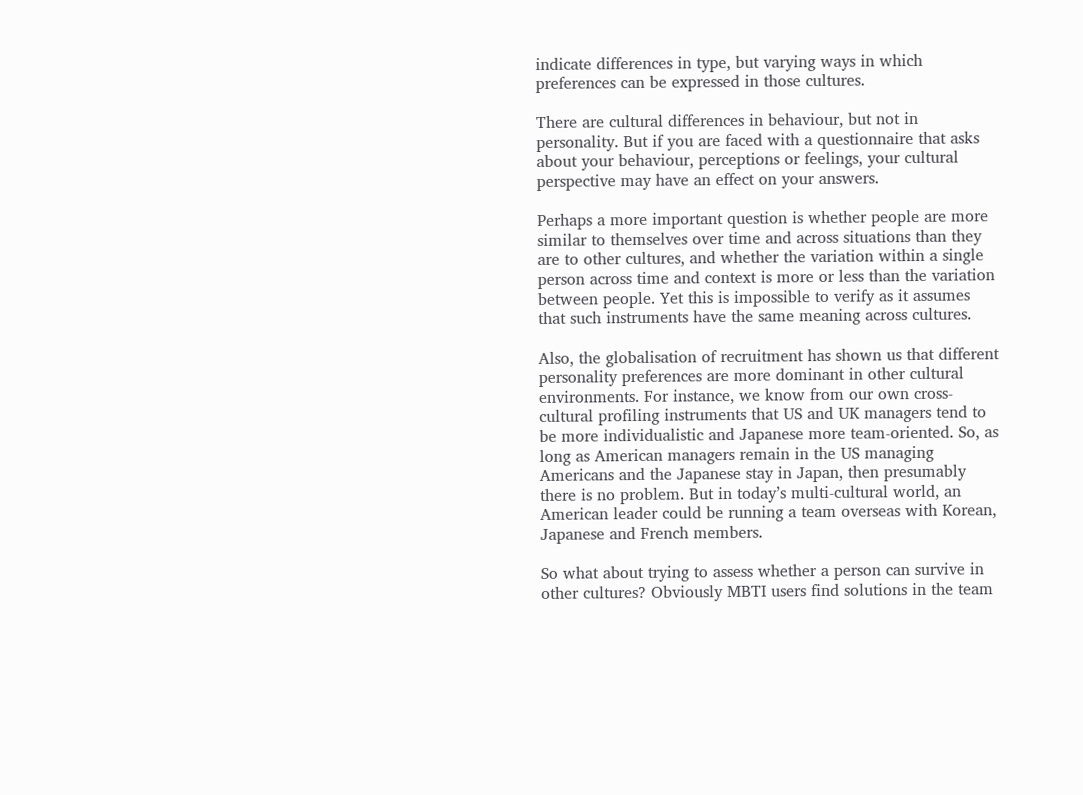indicate differences in type, but varying ways in which preferences can be expressed in those cultures.

There are cultural differences in behaviour, but not in personality. But if you are faced with a questionnaire that asks about your behaviour, perceptions or feelings, your cultural perspective may have an effect on your answers.

Perhaps a more important question is whether people are more similar to themselves over time and across situations than they are to other cultures, and whether the variation within a single person across time and context is more or less than the variation between people. Yet this is impossible to verify as it assumes that such instruments have the same meaning across cultures.

Also, the globalisation of recruitment has shown us that different personality preferences are more dominant in other cultural environments. For instance, we know from our own cross-cultural profiling instruments that US and UK managers tend to be more individualistic and Japanese more team-oriented. So, as long as American managers remain in the US managing Americans and the Japanese stay in Japan, then presumably there is no problem. But in today’s multi-cultural world, an American leader could be running a team overseas with Korean, Japanese and French members.

So what about trying to assess whether a person can survive in other cultures? Obviously MBTI users find solutions in the team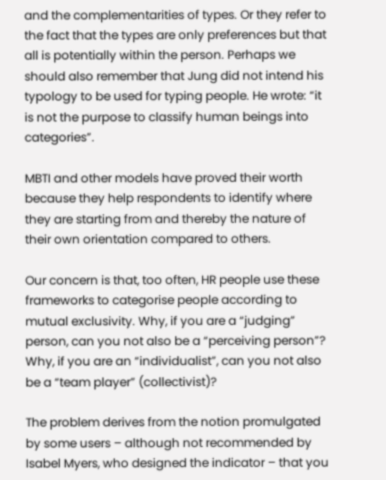and the complementarities of types. Or they refer to the fact that the types are only preferences but that all is potentially within the person. Perhaps we should also remember that Jung did not intend his typology to be used for typing people. He wrote: “it is not the purpose to classify human beings into categories”.

MBTI and other models have proved their worth because they help respondents to identify where they are starting from and thereby the nature of their own orientation compared to others.

Our concern is that, too often, HR people use these frameworks to categorise people according to mutual exclusivity. Why, if you are a “judging” person, can you not also be a “perceiving person”? Why, if you are an “individualist”, can you not also be a “team player” (collectivist)?

The problem derives from the notion promulgated by some users – although not recommended by Isabel Myers, who designed the indicator – that you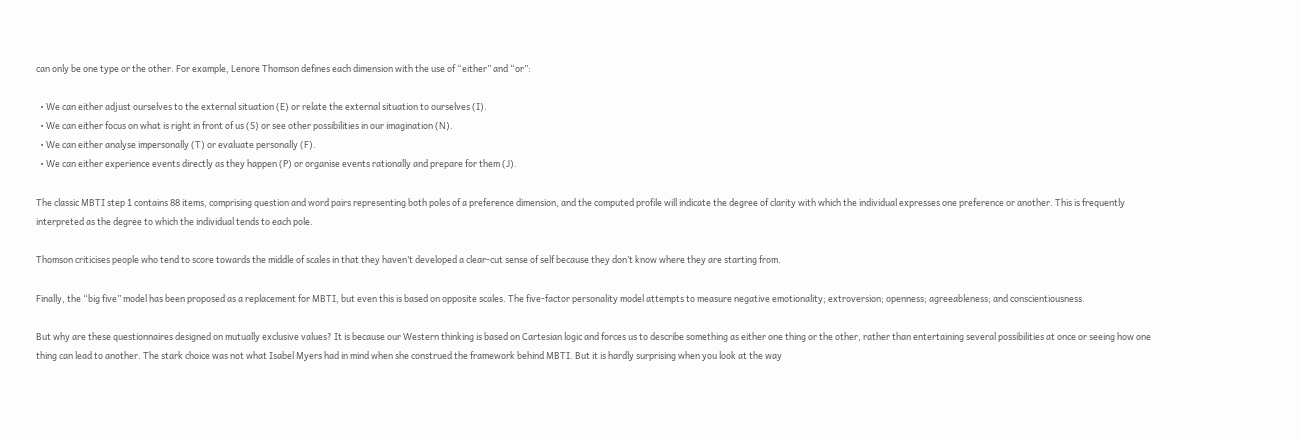can only be one type or the other. For example, Lenore Thomson defines each dimension with the use of “either” and “or”:

  • We can either adjust ourselves to the external situation (E) or relate the external situation to ourselves (I).
  • We can either focus on what is right in front of us (S) or see other possibilities in our imagination (N).
  • We can either analyse impersonally (T) or evaluate personally (F).
  • We can either experience events directly as they happen (P) or organise events rationally and prepare for them (J).

The classic MBTI step 1 contains 88 items, comprising question and word pairs representing both poles of a preference dimension, and the computed profile will indicate the degree of clarity with which the individual expresses one preference or another. This is frequently interpreted as the degree to which the individual tends to each pole.

Thomson criticises people who tend to score towards the middle of scales in that they haven’t developed a clear-cut sense of self because they don’t know where they are starting from.

Finally, the “big five” model has been proposed as a replacement for MBTI, but even this is based on opposite scales. The five-factor personality model attempts to measure negative emotionality; extroversion; openness; agreeableness; and conscientiousness.

But why are these questionnaires designed on mutually exclusive values? It is because our Western thinking is based on Cartesian logic and forces us to describe something as either one thing or the other, rather than entertaining several possibilities at once or seeing how one thing can lead to another. The stark choice was not what Isabel Myers had in mind when she construed the framework behind MBTI. But it is hardly surprising when you look at the way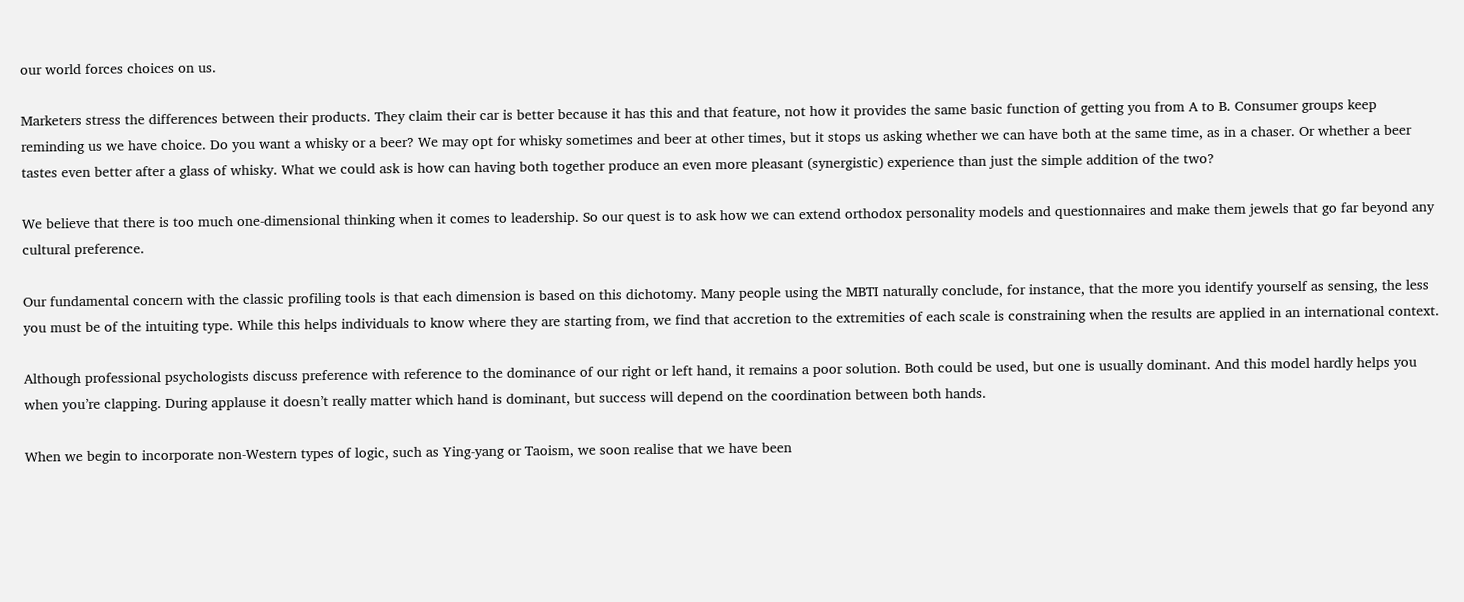our world forces choices on us.

Marketers stress the differences between their products. They claim their car is better because it has this and that feature, not how it provides the same basic function of getting you from A to B. Consumer groups keep reminding us we have choice. Do you want a whisky or a beer? We may opt for whisky sometimes and beer at other times, but it stops us asking whether we can have both at the same time, as in a chaser. Or whether a beer tastes even better after a glass of whisky. What we could ask is how can having both together produce an even more pleasant (synergistic) experience than just the simple addition of the two?

We believe that there is too much one-dimensional thinking when it comes to leadership. So our quest is to ask how we can extend orthodox personality models and questionnaires and make them jewels that go far beyond any cultural preference.

Our fundamental concern with the classic profiling tools is that each dimension is based on this dichotomy. Many people using the MBTI naturally conclude, for instance, that the more you identify yourself as sensing, the less you must be of the intuiting type. While this helps individuals to know where they are starting from, we find that accretion to the extremities of each scale is constraining when the results are applied in an international context.

Although professional psychologists discuss preference with reference to the dominance of our right or left hand, it remains a poor solution. Both could be used, but one is usually dominant. And this model hardly helps you when you’re clapping. During applause it doesn’t really matter which hand is dominant, but success will depend on the coordination between both hands.

When we begin to incorporate non-Western types of logic, such as Ying-yang or Taoism, we soon realise that we have been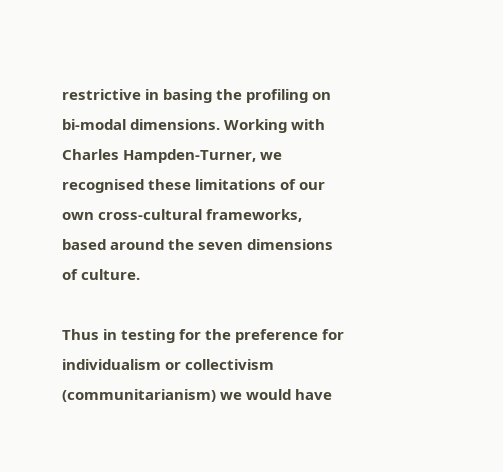restrictive in basing the profiling on bi-modal dimensions. Working with Charles Hampden-Turner, we recognised these limitations of our own cross-cultural frameworks, based around the seven dimensions of culture.

Thus in testing for the preference for individualism or collectivism (communitarianism) we would have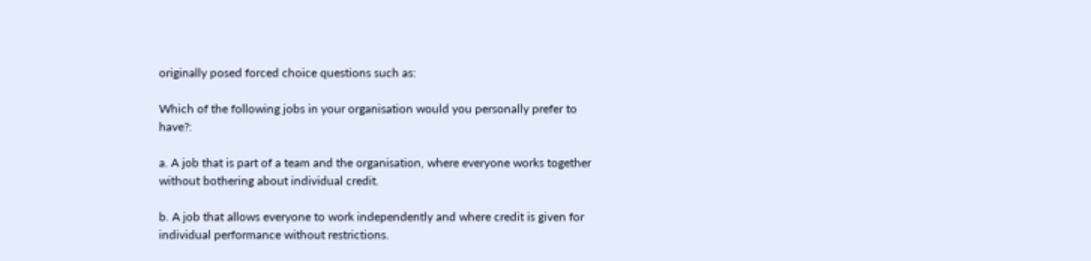originally posed forced choice questions such as:

Which of the following jobs in your organisation would you personally prefer to have?:

a. A job that is part of a team and the organisation, where everyone works together without bothering about individual credit.

b. A job that allows everyone to work independently and where credit is given for individual performance without restrictions.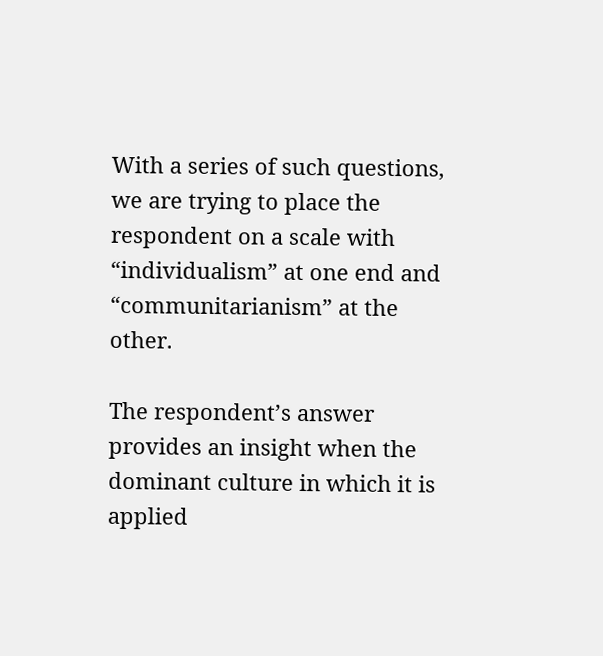With a series of such questions, we are trying to place the respondent on a scale with “individualism” at one end and “communitarianism” at the other.

The respondent’s answer provides an insight when the dominant culture in which it is applied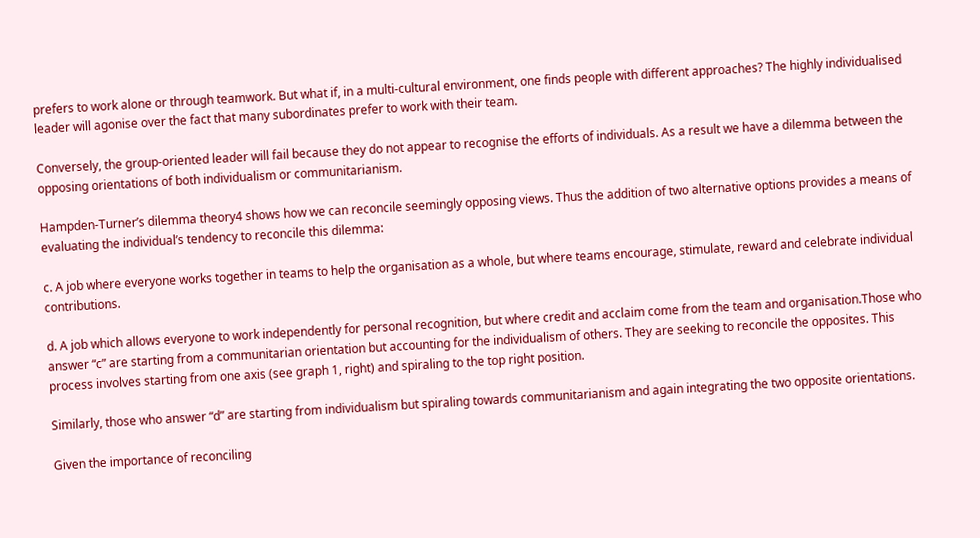prefers to work alone or through teamwork. But what if, in a multi-cultural environment, one finds people with different approaches? The highly individualised leader will agonise over the fact that many subordinates prefer to work with their team.

Conversely, the group-oriented leader will fail because they do not appear to recognise the efforts of individuals. As a result we have a dilemma between the opposing orientations of both individualism or communitarianism.

Hampden-Turner’s dilemma theory4 shows how we can reconcile seemingly opposing views. Thus the addition of two alternative options provides a means of evaluating the individual’s tendency to reconcile this dilemma:

c. A job where everyone works together in teams to help the organisation as a whole, but where teams encourage, stimulate, reward and celebrate individual contributions.

d. A job which allows everyone to work independently for personal recognition, but where credit and acclaim come from the team and organisation.Those who answer “c” are starting from a communitarian orientation but accounting for the individualism of others. They are seeking to reconcile the opposites. This process involves starting from one axis (see graph 1, right) and spiraling to the top right position.

Similarly, those who answer “d” are starting from individualism but spiraling towards communitarianism and again integrating the two opposite orientations.

Given the importance of reconciling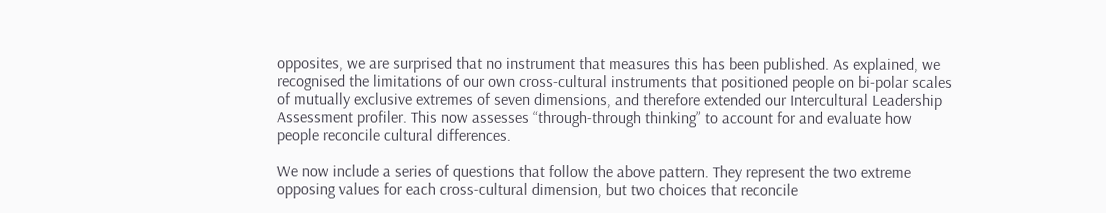opposites, we are surprised that no instrument that measures this has been published. As explained, we recognised the limitations of our own cross-cultural instruments that positioned people on bi-polar scales of mutually exclusive extremes of seven dimensions, and therefore extended our Intercultural Leadership Assessment profiler. This now assesses “through-through thinking” to account for and evaluate how people reconcile cultural differences.

We now include a series of questions that follow the above pattern. They represent the two extreme opposing values for each cross-cultural dimension, but two choices that reconcile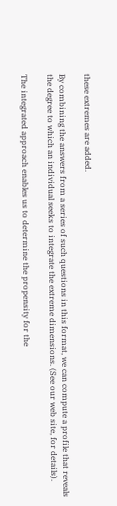these extremes are added.

By combining the answers from a series of such questions in this format, we can compute a profile that reveals the degree to which an individual seeks to integrate the extreme dimensions. (See our web site, for details).

The integrated approach enables us to determine the propensity for the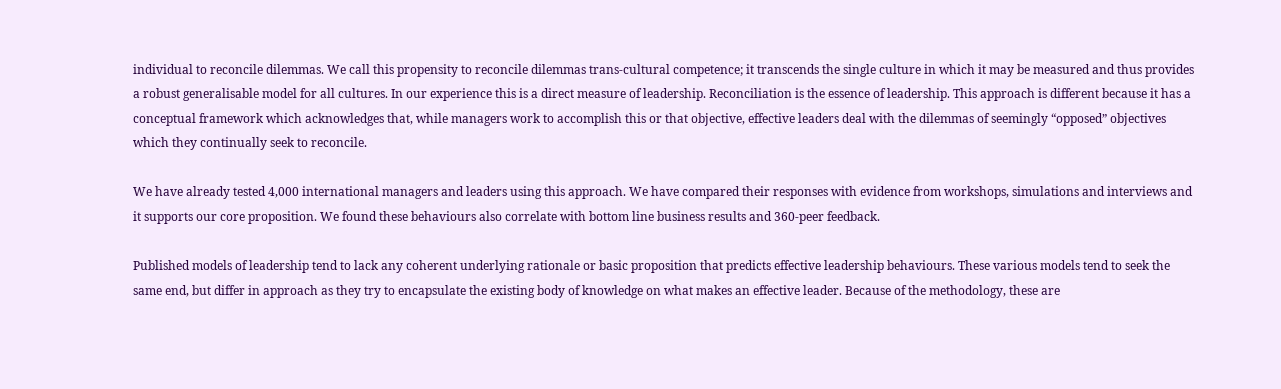individual to reconcile dilemmas. We call this propensity to reconcile dilemmas trans-cultural competence; it transcends the single culture in which it may be measured and thus provides a robust generalisable model for all cultures. In our experience this is a direct measure of leadership. Reconciliation is the essence of leadership. This approach is different because it has a conceptual framework which acknowledges that, while managers work to accomplish this or that objective, effective leaders deal with the dilemmas of seemingly “opposed” objectives which they continually seek to reconcile.

We have already tested 4,000 international managers and leaders using this approach. We have compared their responses with evidence from workshops, simulations and interviews and it supports our core proposition. We found these behaviours also correlate with bottom line business results and 360-peer feedback.

Published models of leadership tend to lack any coherent underlying rationale or basic proposition that predicts effective leadership behaviours. These various models tend to seek the same end, but differ in approach as they try to encapsulate the existing body of knowledge on what makes an effective leader. Because of the methodology, these are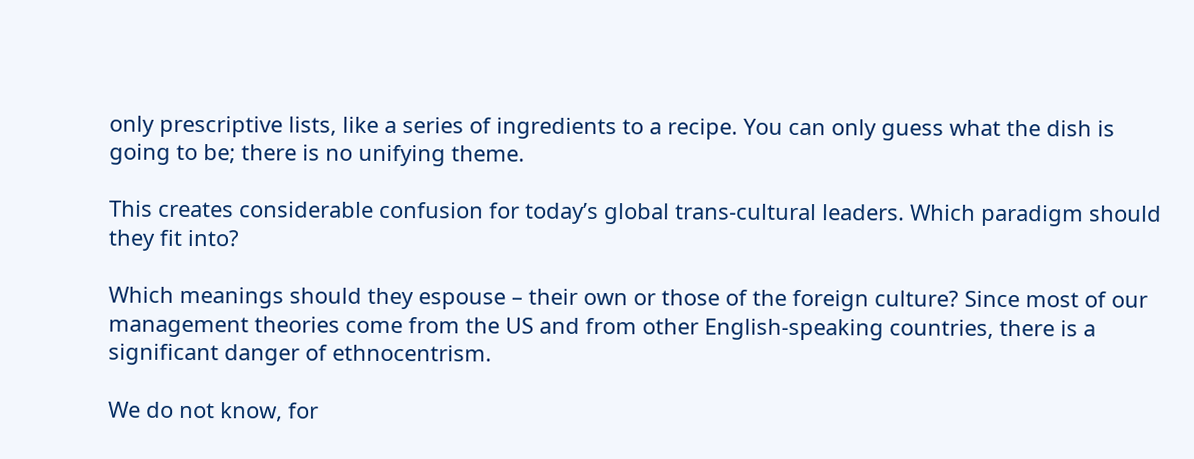only prescriptive lists, like a series of ingredients to a recipe. You can only guess what the dish is going to be; there is no unifying theme.

This creates considerable confusion for today’s global trans-cultural leaders. Which paradigm should they fit into?

Which meanings should they espouse – their own or those of the foreign culture? Since most of our management theories come from the US and from other English-speaking countries, there is a significant danger of ethnocentrism.

We do not know, for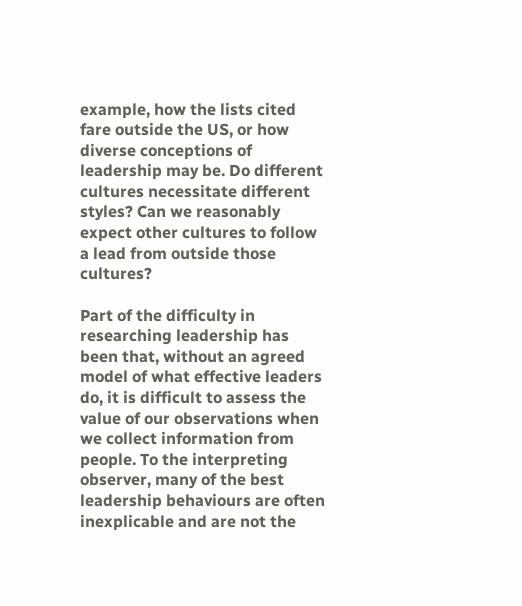example, how the lists cited fare outside the US, or how diverse conceptions of leadership may be. Do different cultures necessitate different styles? Can we reasonably expect other cultures to follow a lead from outside those cultures?

Part of the difficulty in researching leadership has been that, without an agreed model of what effective leaders do, it is difficult to assess the value of our observations when we collect information from people. To the interpreting observer, many of the best leadership behaviours are often inexplicable and are not the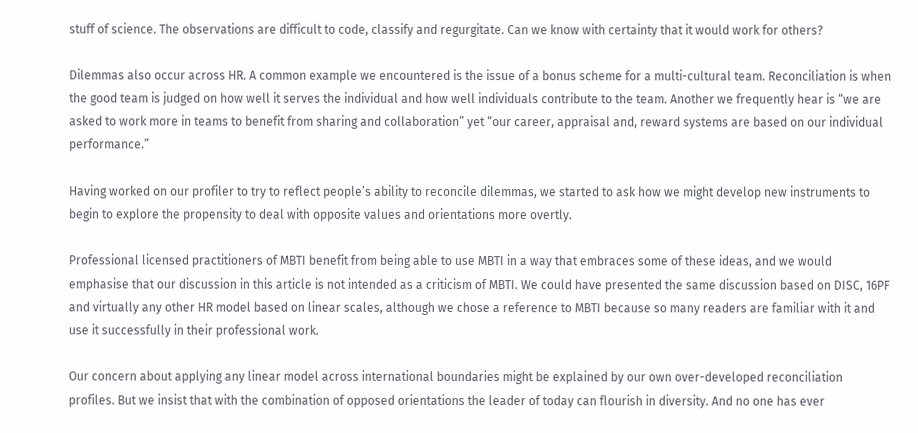stuff of science. The observations are difficult to code, classify and regurgitate. Can we know with certainty that it would work for others?

Dilemmas also occur across HR. A common example we encountered is the issue of a bonus scheme for a multi-cultural team. Reconciliation is when the good team is judged on how well it serves the individual and how well individuals contribute to the team. Another we frequently hear is “we are asked to work more in teams to benefit from sharing and collaboration” yet “our career, appraisal and, reward systems are based on our individual performance.”

Having worked on our profiler to try to reflect people’s ability to reconcile dilemmas, we started to ask how we might develop new instruments to begin to explore the propensity to deal with opposite values and orientations more overtly.

Professional licensed practitioners of MBTI benefit from being able to use MBTI in a way that embraces some of these ideas, and we would emphasise that our discussion in this article is not intended as a criticism of MBTI. We could have presented the same discussion based on DISC, 16PF and virtually any other HR model based on linear scales, although we chose a reference to MBTI because so many readers are familiar with it and use it successfully in their professional work.

Our concern about applying any linear model across international boundaries might be explained by our own over-developed reconciliation profiles. But we insist that with the combination of opposed orientations the leader of today can flourish in diversity. And no one has ever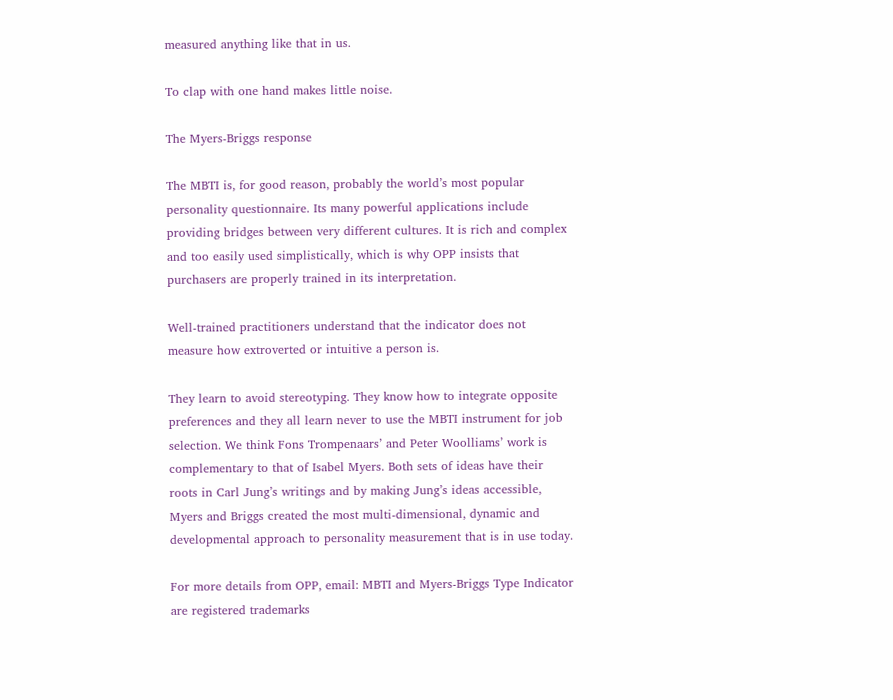measured anything like that in us.

To clap with one hand makes little noise.

The Myers-Briggs response

The MBTI is, for good reason, probably the world’s most popular personality questionnaire. Its many powerful applications include providing bridges between very different cultures. It is rich and complex and too easily used simplistically, which is why OPP insists that purchasers are properly trained in its interpretation.

Well-trained practitioners understand that the indicator does not measure how extroverted or intuitive a person is.

They learn to avoid stereotyping. They know how to integrate opposite preferences and they all learn never to use the MBTI instrument for job selection. We think Fons Trompenaars’ and Peter Woolliams’ work is complementary to that of Isabel Myers. Both sets of ideas have their roots in Carl Jung’s writings and by making Jung’s ideas accessible, Myers and Briggs created the most multi-dimensional, dynamic and developmental approach to personality measurement that is in use today.

For more details from OPP, email: MBTI and Myers-Briggs Type Indicator are registered trademarks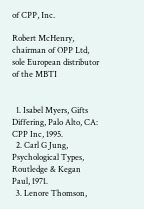of CPP, Inc.

Robert McHenry, chairman of OPP Ltd, sole European distributor of the MBTI


  1. Isabel Myers, Gifts Differing, Palo Alto, CA: CPP Inc, 1995.
  2. Carl G Jung, Psychological Types, Routledge & Kegan Paul, 1971.
  3. Lenore Thomson,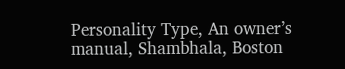Personality Type, An owner’s manual, Shambhala, Boston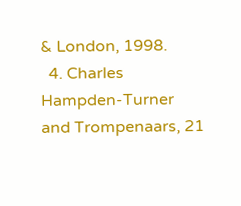& London, 1998.
  4. Charles Hampden-Turner and Trompenaars, 21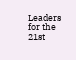Leaders for the 21st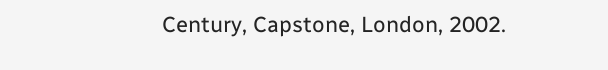Century, Capstone, London, 2002.